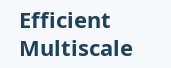Efficient Multiscale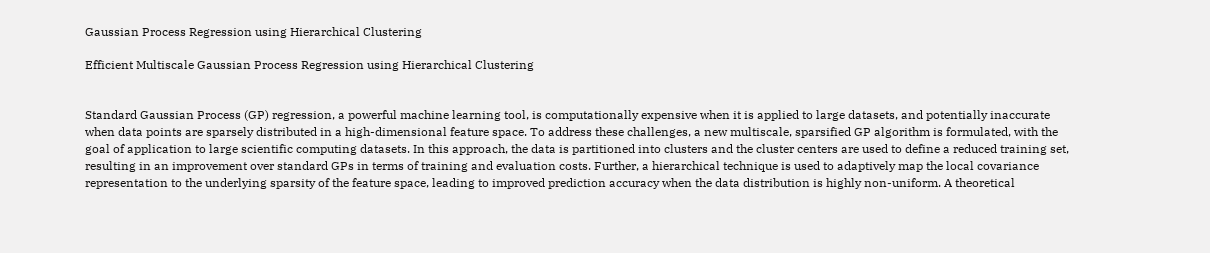Gaussian Process Regression using Hierarchical Clustering

Efficient Multiscale Gaussian Process Regression using Hierarchical Clustering


Standard Gaussian Process (GP) regression, a powerful machine learning tool, is computationally expensive when it is applied to large datasets, and potentially inaccurate when data points are sparsely distributed in a high-dimensional feature space. To address these challenges, a new multiscale, sparsified GP algorithm is formulated, with the goal of application to large scientific computing datasets. In this approach, the data is partitioned into clusters and the cluster centers are used to define a reduced training set, resulting in an improvement over standard GPs in terms of training and evaluation costs. Further, a hierarchical technique is used to adaptively map the local covariance representation to the underlying sparsity of the feature space, leading to improved prediction accuracy when the data distribution is highly non-uniform. A theoretical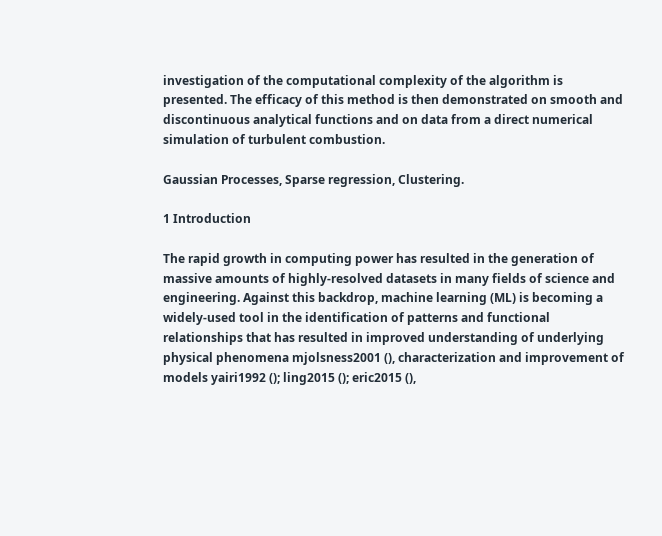investigation of the computational complexity of the algorithm is presented. The efficacy of this method is then demonstrated on smooth and discontinuous analytical functions and on data from a direct numerical simulation of turbulent combustion.

Gaussian Processes, Sparse regression, Clustering.

1 Introduction

The rapid growth in computing power has resulted in the generation of massive amounts of highly-resolved datasets in many fields of science and engineering. Against this backdrop, machine learning (ML) is becoming a widely-used tool in the identification of patterns and functional relationships that has resulted in improved understanding of underlying physical phenomena mjolsness2001 (), characterization and improvement of models yairi1992 (); ling2015 (); eric2015 (),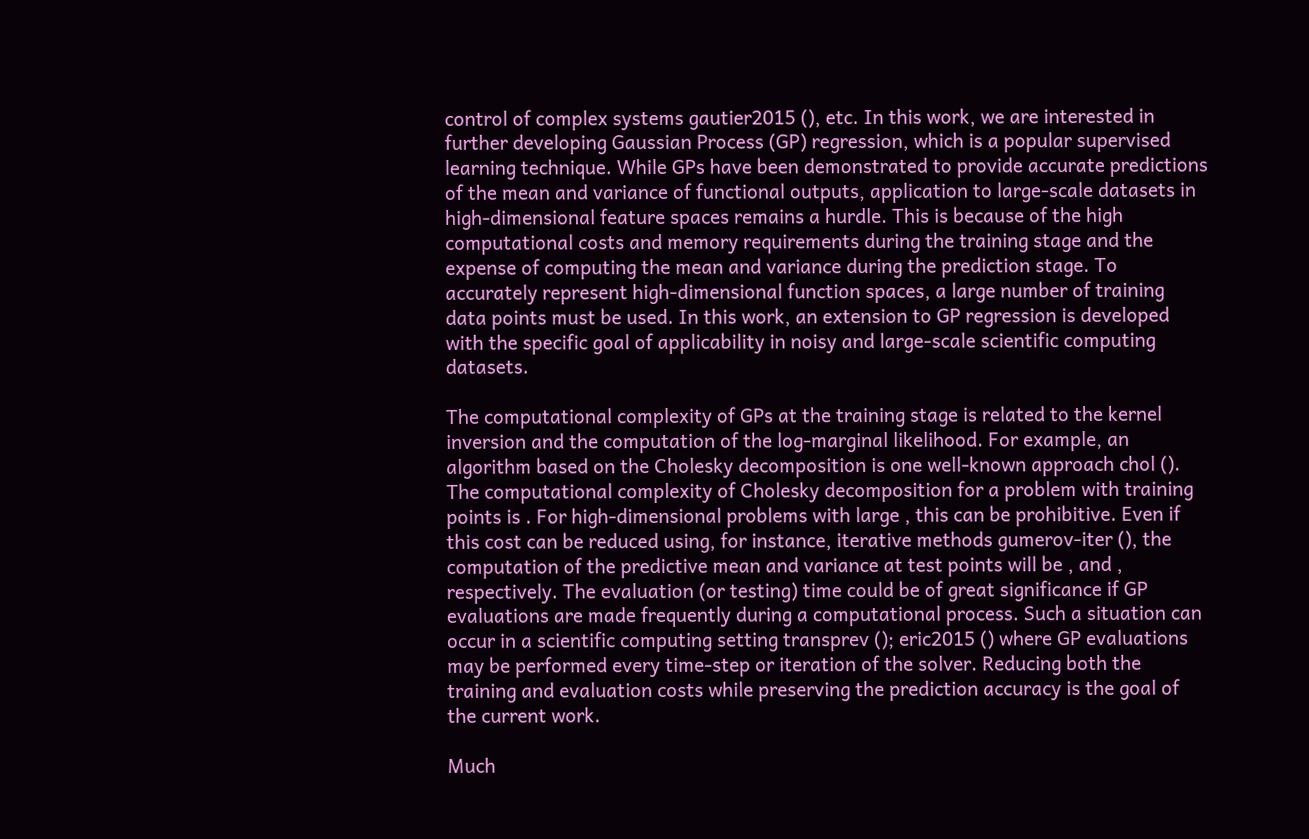control of complex systems gautier2015 (), etc. In this work, we are interested in further developing Gaussian Process (GP) regression, which is a popular supervised learning technique. While GPs have been demonstrated to provide accurate predictions of the mean and variance of functional outputs, application to large-scale datasets in high-dimensional feature spaces remains a hurdle. This is because of the high computational costs and memory requirements during the training stage and the expense of computing the mean and variance during the prediction stage. To accurately represent high-dimensional function spaces, a large number of training data points must be used. In this work, an extension to GP regression is developed with the specific goal of applicability in noisy and large-scale scientific computing datasets.

The computational complexity of GPs at the training stage is related to the kernel inversion and the computation of the log-marginal likelihood. For example, an algorithm based on the Cholesky decomposition is one well-known approach chol (). The computational complexity of Cholesky decomposition for a problem with training points is . For high-dimensional problems with large , this can be prohibitive. Even if this cost can be reduced using, for instance, iterative methods gumerov-iter (), the computation of the predictive mean and variance at test points will be , and , respectively. The evaluation (or testing) time could be of great significance if GP evaluations are made frequently during a computational process. Such a situation can occur in a scientific computing setting transprev (); eric2015 () where GP evaluations may be performed every time-step or iteration of the solver. Reducing both the training and evaluation costs while preserving the prediction accuracy is the goal of the current work.

Much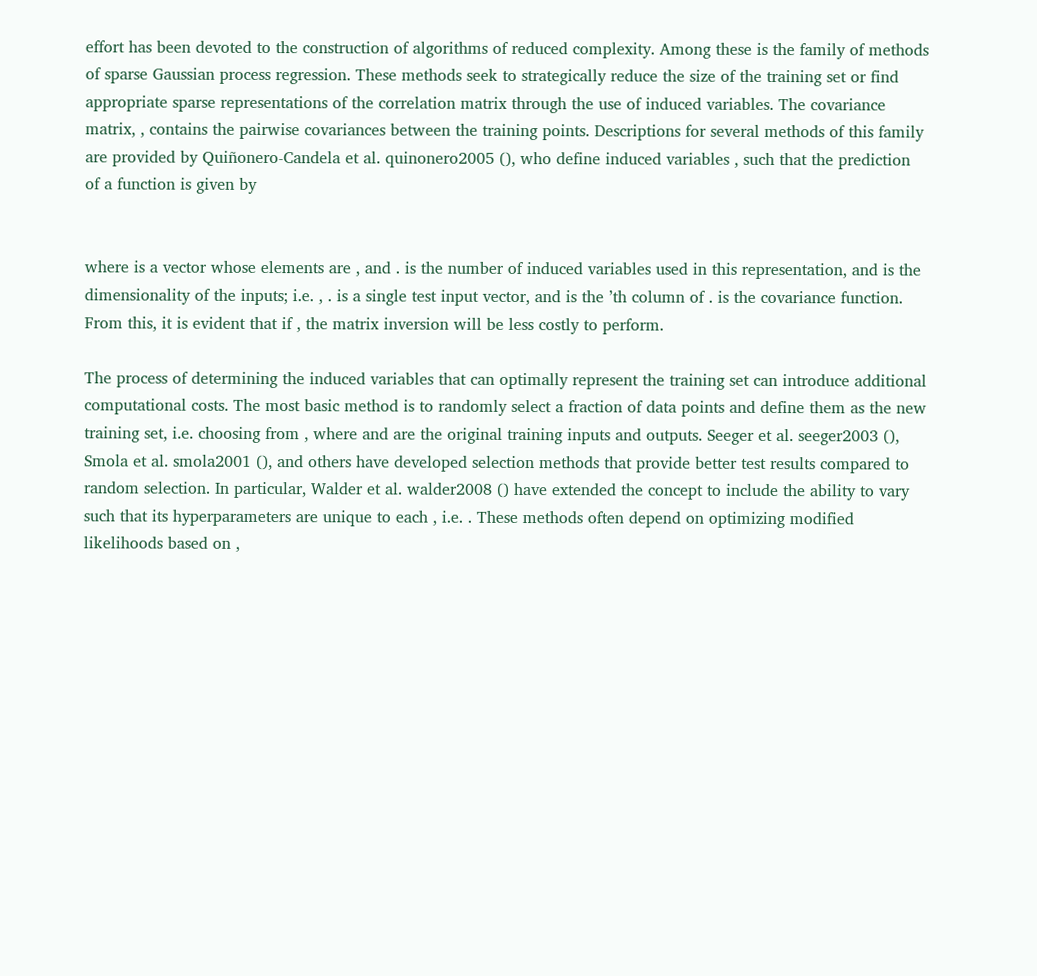effort has been devoted to the construction of algorithms of reduced complexity. Among these is the family of methods of sparse Gaussian process regression. These methods seek to strategically reduce the size of the training set or find appropriate sparse representations of the correlation matrix through the use of induced variables. The covariance matrix, , contains the pairwise covariances between the training points. Descriptions for several methods of this family are provided by Quiñonero-Candela et al. quinonero2005 (), who define induced variables , such that the prediction of a function is given by


where is a vector whose elements are , and . is the number of induced variables used in this representation, and is the dimensionality of the inputs; i.e. , . is a single test input vector, and is the ’th column of . is the covariance function. From this, it is evident that if , the matrix inversion will be less costly to perform.

The process of determining the induced variables that can optimally represent the training set can introduce additional computational costs. The most basic method is to randomly select a fraction of data points and define them as the new training set, i.e. choosing from , where and are the original training inputs and outputs. Seeger et al. seeger2003 (), Smola et al. smola2001 (), and others have developed selection methods that provide better test results compared to random selection. In particular, Walder et al. walder2008 () have extended the concept to include the ability to vary such that its hyperparameters are unique to each , i.e. . These methods often depend on optimizing modified likelihoods based on ,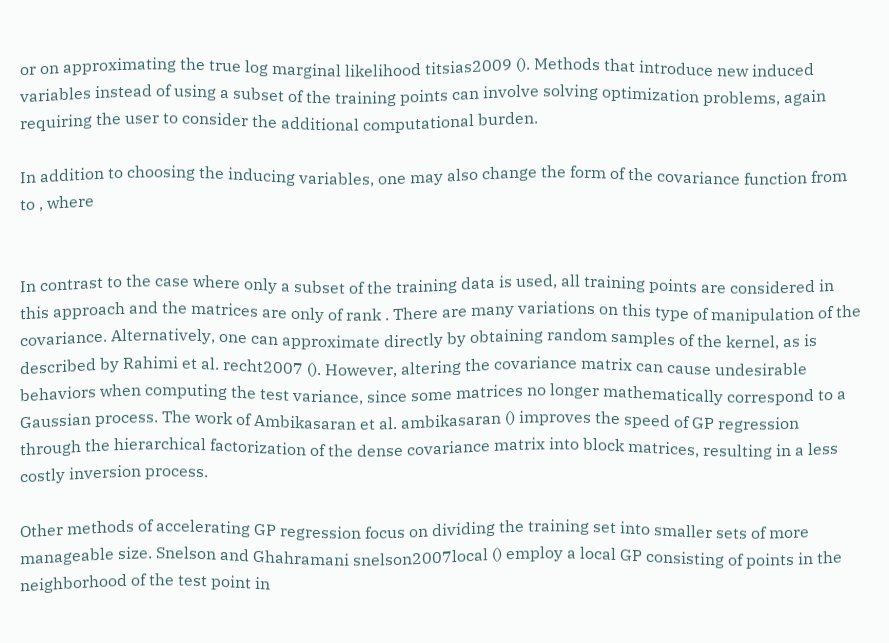or on approximating the true log marginal likelihood titsias2009 (). Methods that introduce new induced variables instead of using a subset of the training points can involve solving optimization problems, again requiring the user to consider the additional computational burden.

In addition to choosing the inducing variables, one may also change the form of the covariance function from to , where


In contrast to the case where only a subset of the training data is used, all training points are considered in this approach and the matrices are only of rank . There are many variations on this type of manipulation of the covariance. Alternatively, one can approximate directly by obtaining random samples of the kernel, as is described by Rahimi et al. recht2007 (). However, altering the covariance matrix can cause undesirable behaviors when computing the test variance, since some matrices no longer mathematically correspond to a Gaussian process. The work of Ambikasaran et al. ambikasaran () improves the speed of GP regression through the hierarchical factorization of the dense covariance matrix into block matrices, resulting in a less costly inversion process.

Other methods of accelerating GP regression focus on dividing the training set into smaller sets of more manageable size. Snelson and Ghahramani snelson2007local () employ a local GP consisting of points in the neighborhood of the test point in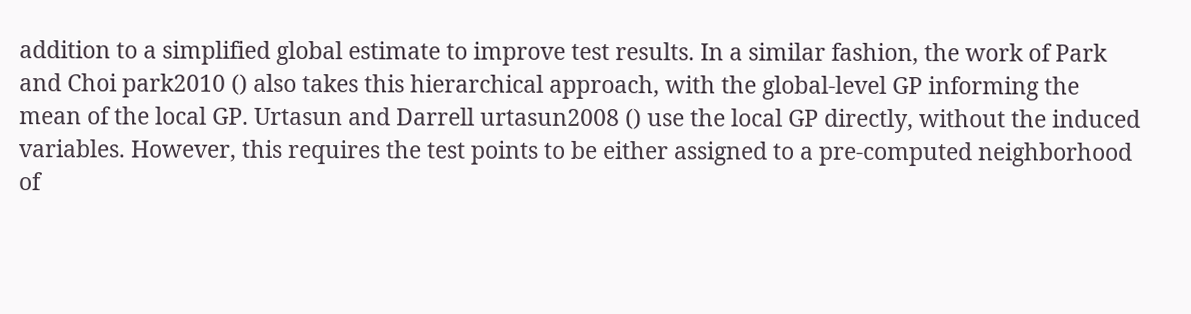addition to a simplified global estimate to improve test results. In a similar fashion, the work of Park and Choi park2010 () also takes this hierarchical approach, with the global-level GP informing the mean of the local GP. Urtasun and Darrell urtasun2008 () use the local GP directly, without the induced variables. However, this requires the test points to be either assigned to a pre-computed neighborhood of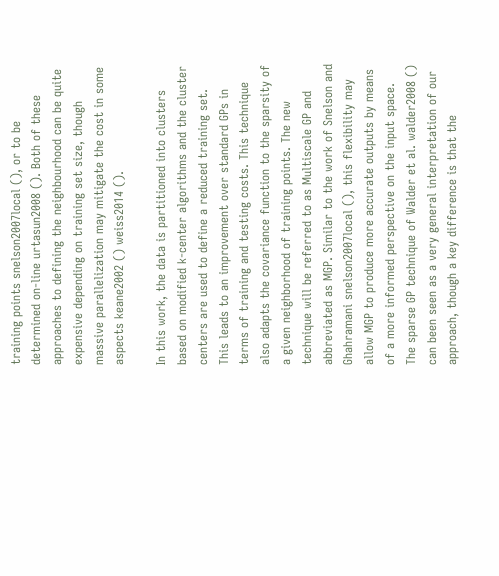training points snelson2007local (), or to be determined on-line urtasun2008 (). Both of these approaches to defining the neighbourhood can be quite expensive depending on training set size, though massive parallelization may mitigate the cost in some aspects keane2002 () weiss2014 ().

In this work, the data is partitioned into clusters based on modified k-center algorithms and the cluster centers are used to define a reduced training set. This leads to an improvement over standard GPs in terms of training and testing costs. This technique also adapts the covariance function to the sparsity of a given neighborhood of training points. The new technique will be referred to as Multiscale GP and abbreviated as MGP. Similar to the work of Snelson and Ghahramani snelson2007local (), this flexibility may allow MGP to produce more accurate outputs by means of a more informed perspective on the input space. The sparse GP technique of Walder et al. walder2008 () can been seen as a very general interpretation of our approach, though a key difference is that the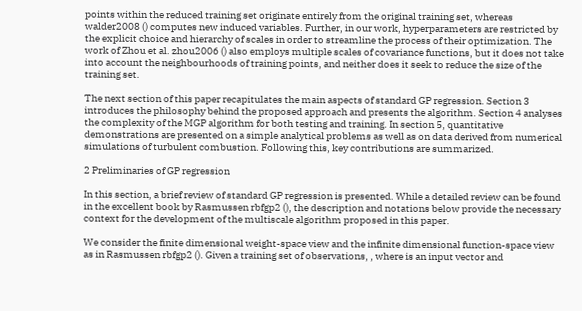points within the reduced training set originate entirely from the original training set, whereas  walder2008 () computes new induced variables. Further, in our work, hyperparameters are restricted by the explicit choice and hierarchy of scales in order to streamline the process of their optimization. The work of Zhou et al. zhou2006 () also employs multiple scales of covariance functions, but it does not take into account the neighbourhoods of training points, and neither does it seek to reduce the size of the training set.

The next section of this paper recapitulates the main aspects of standard GP regression. Section 3 introduces the philosophy behind the proposed approach and presents the algorithm. Section 4 analyses the complexity of the MGP algorithm for both testing and training. In section 5, quantitative demonstrations are presented on a simple analytical problems as well as on data derived from numerical simulations of turbulent combustion. Following this, key contributions are summarized.

2 Preliminaries of GP regression

In this section, a brief review of standard GP regression is presented. While a detailed review can be found in the excellent book by Rasmussen rbfgp2 (), the description and notations below provide the necessary context for the development of the multiscale algorithm proposed in this paper.

We consider the finite dimensional weight-space view and the infinite dimensional function-space view as in Rasmussen rbfgp2 (). Given a training set of observations, , where is an input vector and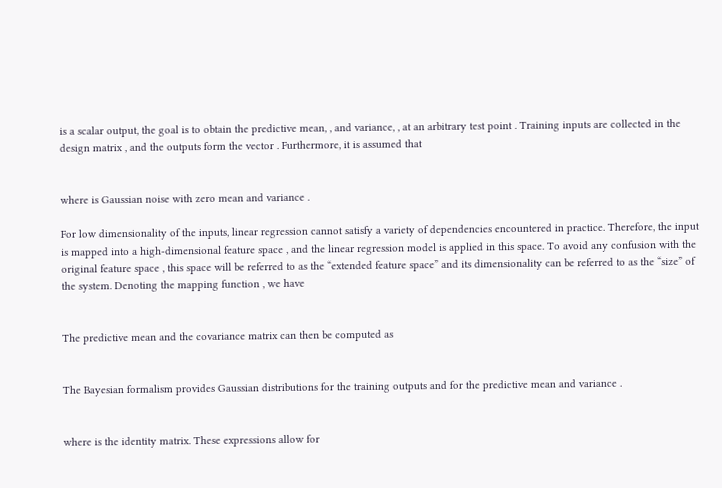is a scalar output, the goal is to obtain the predictive mean, , and variance, , at an arbitrary test point . Training inputs are collected in the design matrix , and the outputs form the vector . Furthermore, it is assumed that


where is Gaussian noise with zero mean and variance .

For low dimensionality of the inputs, linear regression cannot satisfy a variety of dependencies encountered in practice. Therefore, the input is mapped into a high-dimensional feature space , and the linear regression model is applied in this space. To avoid any confusion with the original feature space , this space will be referred to as the “extended feature space” and its dimensionality can be referred to as the “size” of the system. Denoting the mapping function , we have


The predictive mean and the covariance matrix can then be computed as


The Bayesian formalism provides Gaussian distributions for the training outputs and for the predictive mean and variance .


where is the identity matrix. These expressions allow for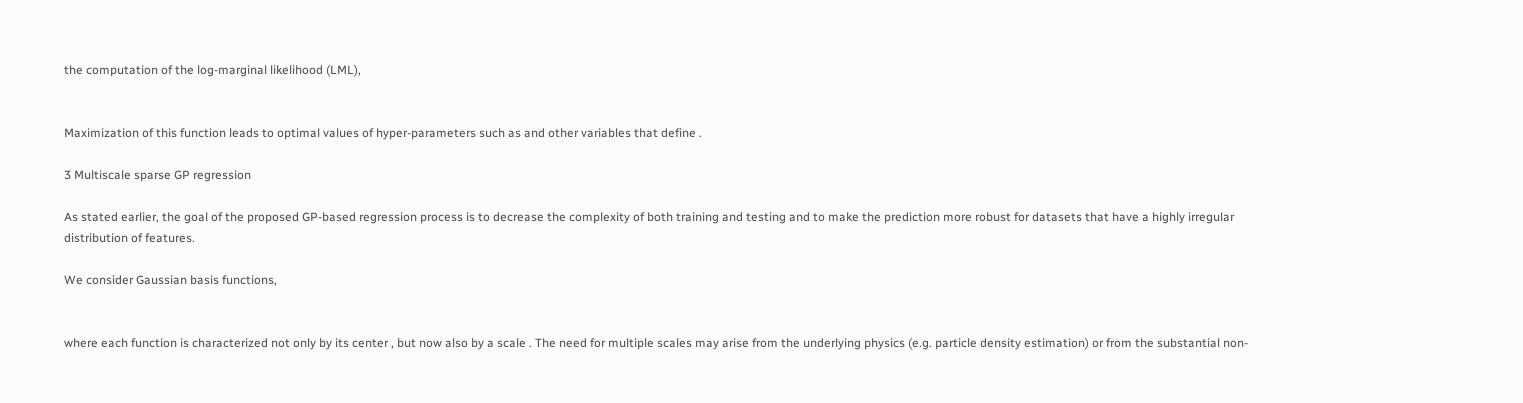the computation of the log-marginal likelihood (LML),


Maximization of this function leads to optimal values of hyper-parameters such as and other variables that define .

3 Multiscale sparse GP regression

As stated earlier, the goal of the proposed GP-based regression process is to decrease the complexity of both training and testing and to make the prediction more robust for datasets that have a highly irregular distribution of features.

We consider Gaussian basis functions,


where each function is characterized not only by its center , but now also by a scale . The need for multiple scales may arise from the underlying physics (e.g. particle density estimation) or from the substantial non-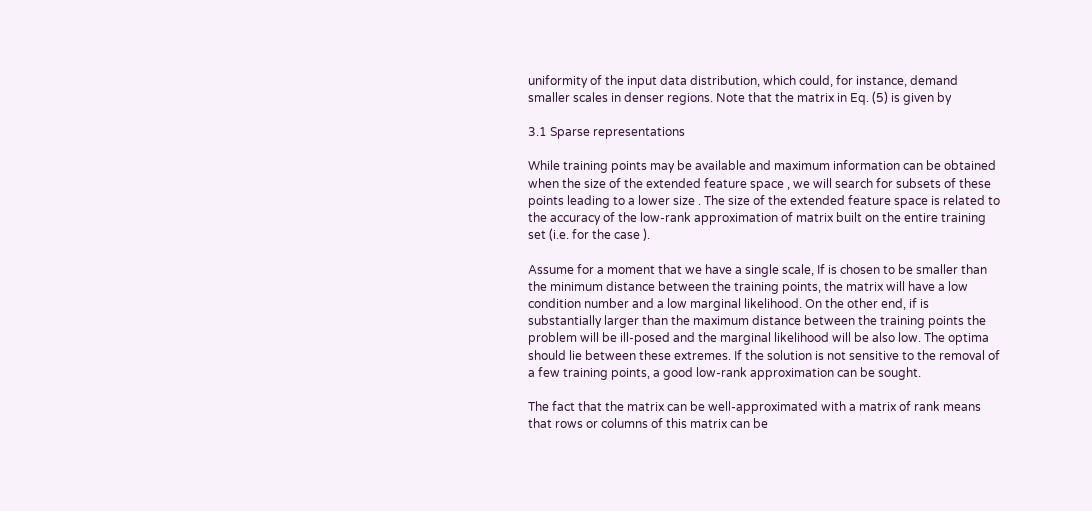uniformity of the input data distribution, which could, for instance, demand smaller scales in denser regions. Note that the matrix in Eq. (5) is given by

3.1 Sparse representations

While training points may be available and maximum information can be obtained when the size of the extended feature space , we will search for subsets of these points leading to a lower size . The size of the extended feature space is related to the accuracy of the low-rank approximation of matrix built on the entire training set (i.e. for the case ).

Assume for a moment that we have a single scale, If is chosen to be smaller than the minimum distance between the training points, the matrix will have a low condition number and a low marginal likelihood. On the other end, if is substantially larger than the maximum distance between the training points the problem will be ill-posed and the marginal likelihood will be also low. The optima should lie between these extremes. If the solution is not sensitive to the removal of a few training points, a good low-rank approximation can be sought.

The fact that the matrix can be well-approximated with a matrix of rank means that rows or columns of this matrix can be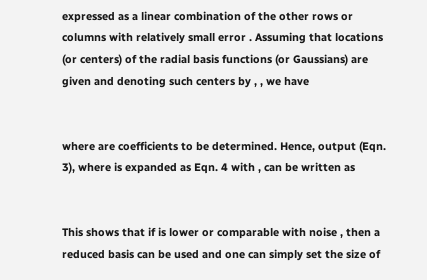expressed as a linear combination of the other rows or columns with relatively small error . Assuming that locations (or centers) of the radial basis functions (or Gaussians) are given and denoting such centers by , , we have


where are coefficients to be determined. Hence, output (Eqn. 3), where is expanded as Eqn. 4 with , can be written as


This shows that if is lower or comparable with noise , then a reduced basis can be used and one can simply set the size of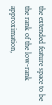the extended feature space to be the rank of the low-rank approximation,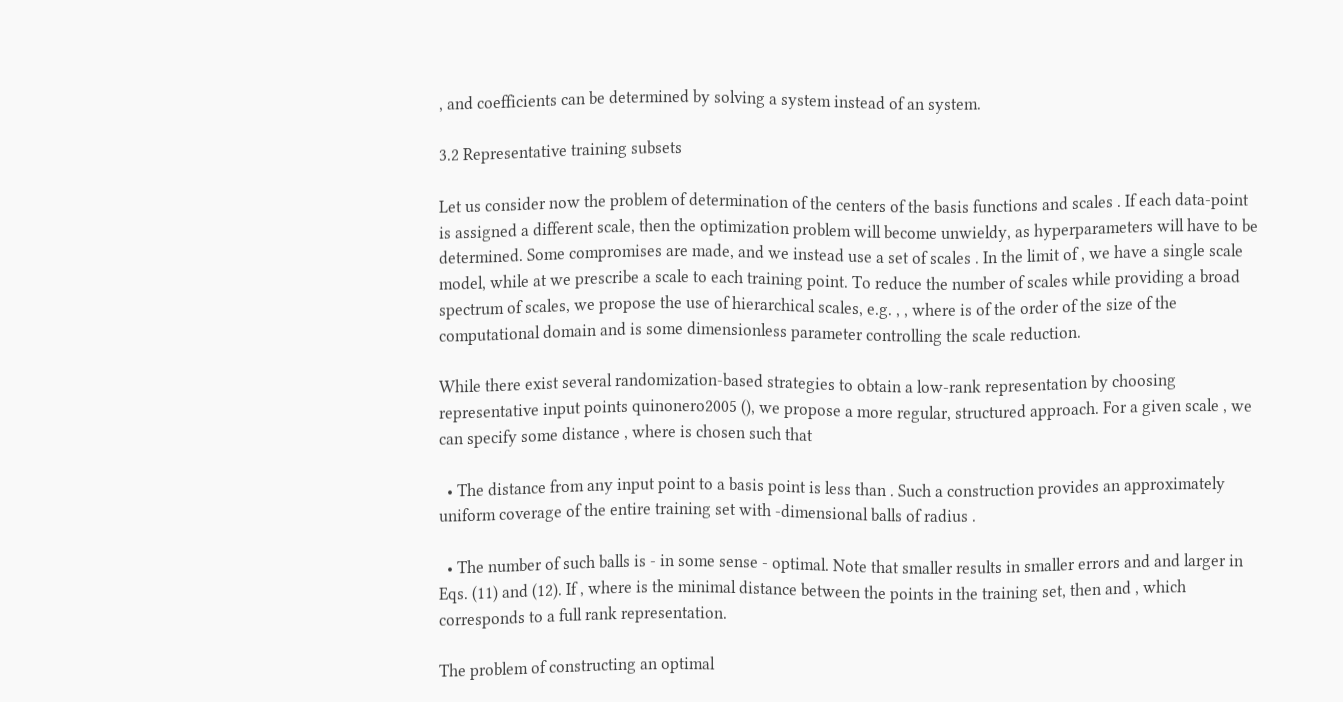, and coefficients can be determined by solving a system instead of an system.

3.2 Representative training subsets

Let us consider now the problem of determination of the centers of the basis functions and scales . If each data-point is assigned a different scale, then the optimization problem will become unwieldy, as hyperparameters will have to be determined. Some compromises are made, and we instead use a set of scales . In the limit of , we have a single scale model, while at we prescribe a scale to each training point. To reduce the number of scales while providing a broad spectrum of scales, we propose the use of hierarchical scales, e.g. , , where is of the order of the size of the computational domain and is some dimensionless parameter controlling the scale reduction.

While there exist several randomization-based strategies to obtain a low-rank representation by choosing representative input points quinonero2005 (), we propose a more regular, structured approach. For a given scale , we can specify some distance , where is chosen such that

  • The distance from any input point to a basis point is less than . Such a construction provides an approximately uniform coverage of the entire training set with -dimensional balls of radius .

  • The number of such balls is - in some sense - optimal. Note that smaller results in smaller errors and and larger in Eqs. (11) and (12). If , where is the minimal distance between the points in the training set, then and , which corresponds to a full rank representation.

The problem of constructing an optimal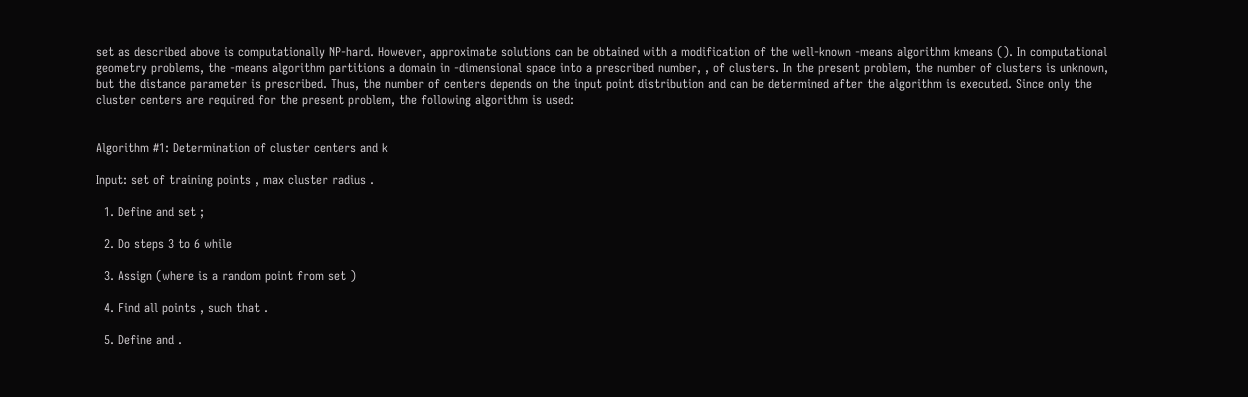set as described above is computationally NP-hard. However, approximate solutions can be obtained with a modification of the well-known -means algorithm kmeans (). In computational geometry problems, the -means algorithm partitions a domain in -dimensional space into a prescribed number, , of clusters. In the present problem, the number of clusters is unknown, but the distance parameter is prescribed. Thus, the number of centers depends on the input point distribution and can be determined after the algorithm is executed. Since only the cluster centers are required for the present problem, the following algorithm is used:


Algorithm #1: Determination of cluster centers and k

Input: set of training points , max cluster radius .

  1. Define and set ;

  2. Do steps 3 to 6 while

  3. Assign (where is a random point from set )

  4. Find all points , such that .

  5. Define and .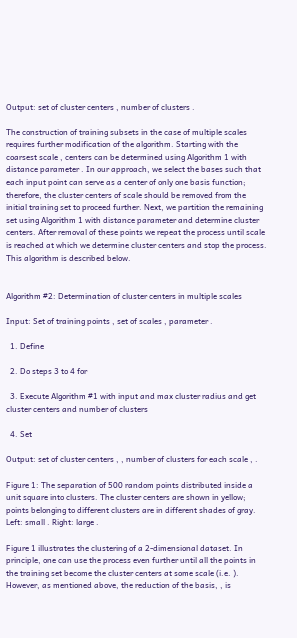Output: set of cluster centers , number of clusters .

The construction of training subsets in the case of multiple scales requires further modification of the algorithm. Starting with the coarsest scale , centers can be determined using Algorithm 1 with distance parameter . In our approach, we select the bases such that each input point can serve as a center of only one basis function; therefore, the cluster centers of scale should be removed from the initial training set to proceed further. Next, we partition the remaining set using Algorithm 1 with distance parameter and determine cluster centers. After removal of these points we repeat the process until scale is reached at which we determine cluster centers and stop the process. This algorithm is described below.


Algorithm #2: Determination of cluster centers in multiple scales

Input: Set of training points , set of scales , parameter .

  1. Define

  2. Do steps 3 to 4 for

  3. Execute Algorithm #1 with input and max cluster radius and get cluster centers and number of clusters

  4. Set

Output: set of cluster centers , , number of clusters for each scale , .

Figure 1: The separation of 500 random points distributed inside a unit square into clusters. The cluster centers are shown in yellow; points belonging to different clusters are in different shades of gray. Left: small . Right: large .

Figure 1 illustrates the clustering of a 2-dimensional dataset. In principle, one can use the process even further until all the points in the training set become the cluster centers at some scale (i.e. ). However, as mentioned above, the reduction of the basis, , is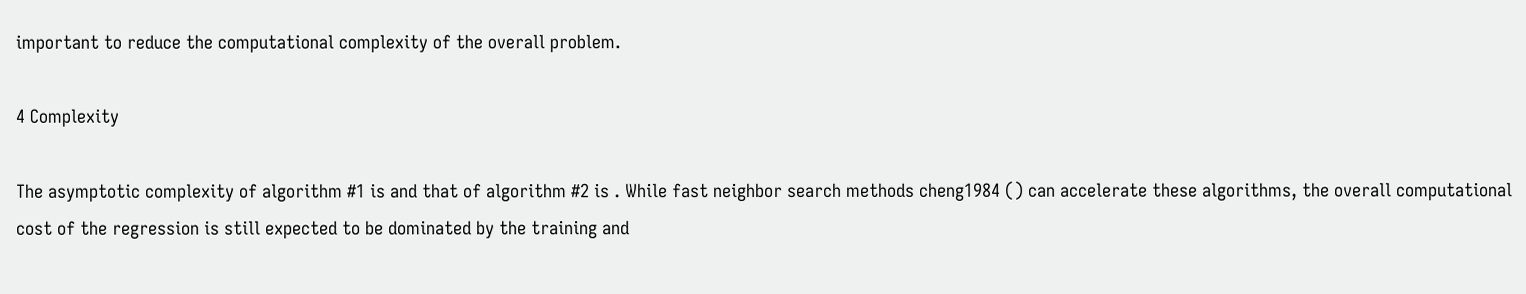important to reduce the computational complexity of the overall problem.

4 Complexity

The asymptotic complexity of algorithm #1 is and that of algorithm #2 is . While fast neighbor search methods cheng1984 () can accelerate these algorithms, the overall computational cost of the regression is still expected to be dominated by the training and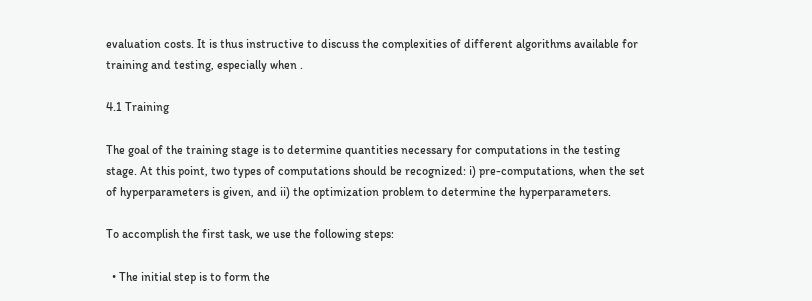evaluation costs. It is thus instructive to discuss the complexities of different algorithms available for training and testing, especially when .

4.1 Training

The goal of the training stage is to determine quantities necessary for computations in the testing stage. At this point, two types of computations should be recognized: i) pre-computations, when the set of hyperparameters is given, and ii) the optimization problem to determine the hyperparameters.

To accomplish the first task, we use the following steps:

  • The initial step is to form the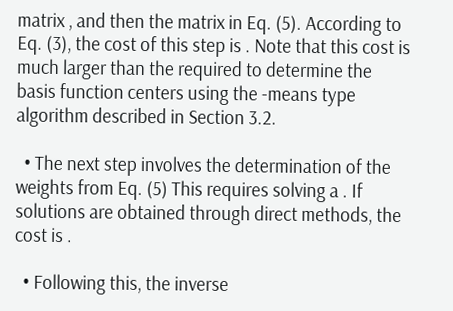matrix , and then the matrix in Eq. (5). According to Eq. (3), the cost of this step is . Note that this cost is much larger than the required to determine the basis function centers using the -means type algorithm described in Section 3.2.

  • The next step involves the determination of the weights from Eq. (5) This requires solving a . If solutions are obtained through direct methods, the cost is .

  • Following this, the inverse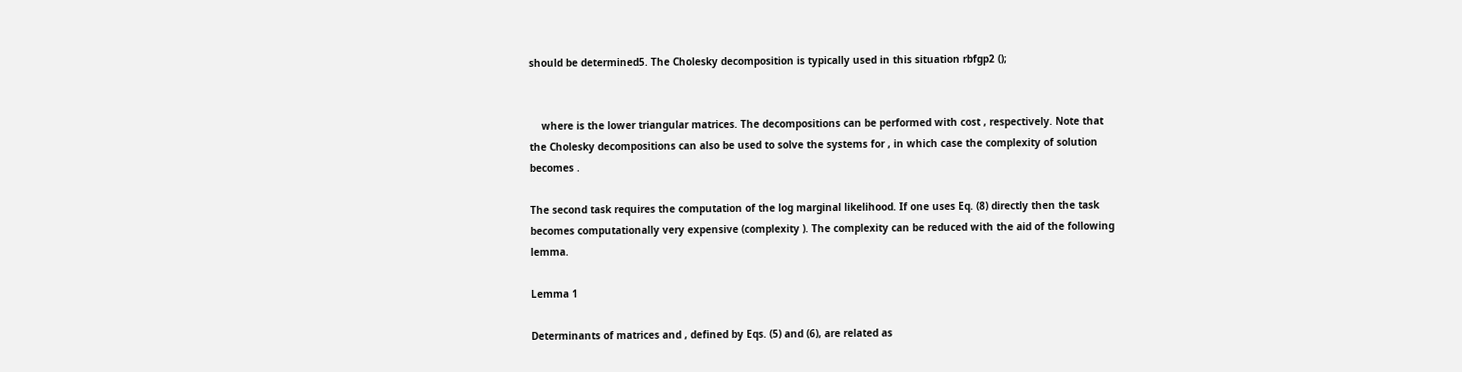should be determined5. The Cholesky decomposition is typically used in this situation rbfgp2 ();


    where is the lower triangular matrices. The decompositions can be performed with cost , respectively. Note that the Cholesky decompositions can also be used to solve the systems for , in which case the complexity of solution becomes .

The second task requires the computation of the log marginal likelihood. If one uses Eq. (8) directly then the task becomes computationally very expensive (complexity ). The complexity can be reduced with the aid of the following lemma.

Lemma 1

Determinants of matrices and , defined by Eqs. (5) and (6), are related as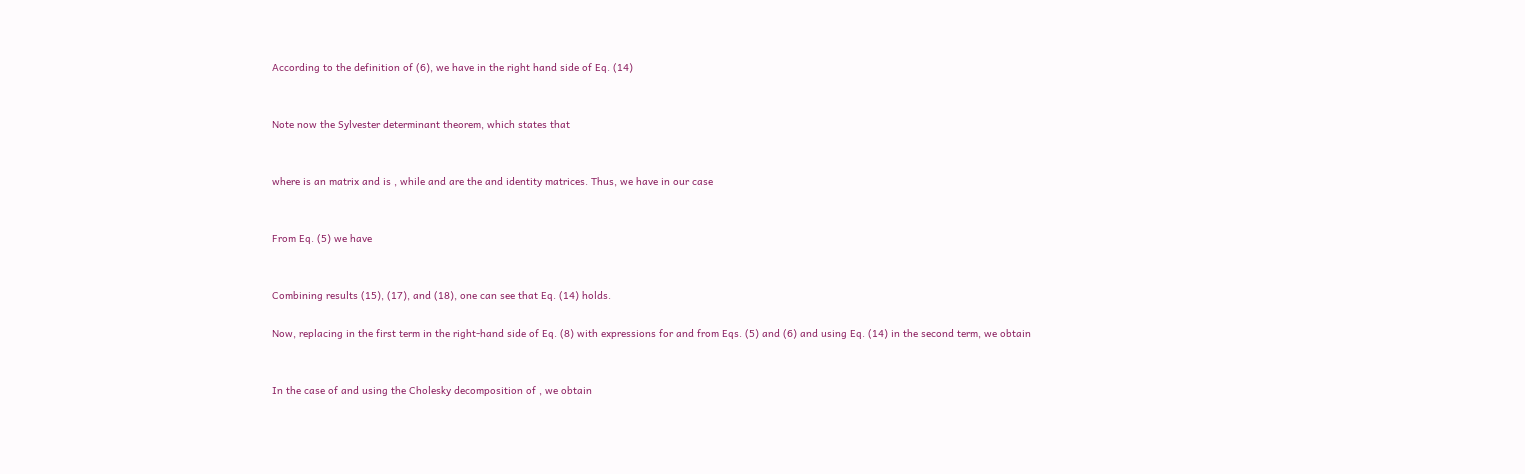According to the definition of (6), we have in the right hand side of Eq. (14)


Note now the Sylvester determinant theorem, which states that


where is an matrix and is , while and are the and identity matrices. Thus, we have in our case


From Eq. (5) we have


Combining results (15), (17), and (18), one can see that Eq. (14) holds.

Now, replacing in the first term in the right-hand side of Eq. (8) with expressions for and from Eqs. (5) and (6) and using Eq. (14) in the second term, we obtain


In the case of and using the Cholesky decomposition of , we obtain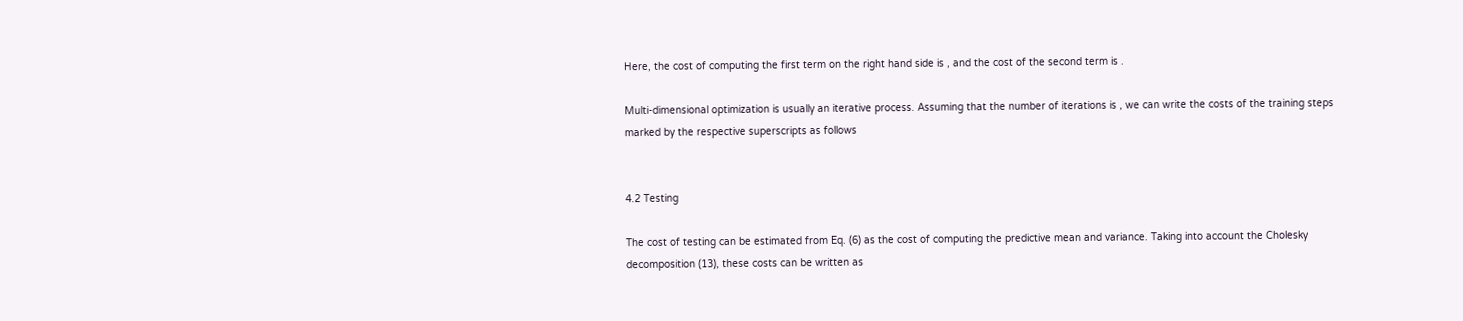Here, the cost of computing the first term on the right hand side is , and the cost of the second term is .

Multi-dimensional optimization is usually an iterative process. Assuming that the number of iterations is , we can write the costs of the training steps marked by the respective superscripts as follows


4.2 Testing

The cost of testing can be estimated from Eq. (6) as the cost of computing the predictive mean and variance. Taking into account the Cholesky decomposition (13), these costs can be written as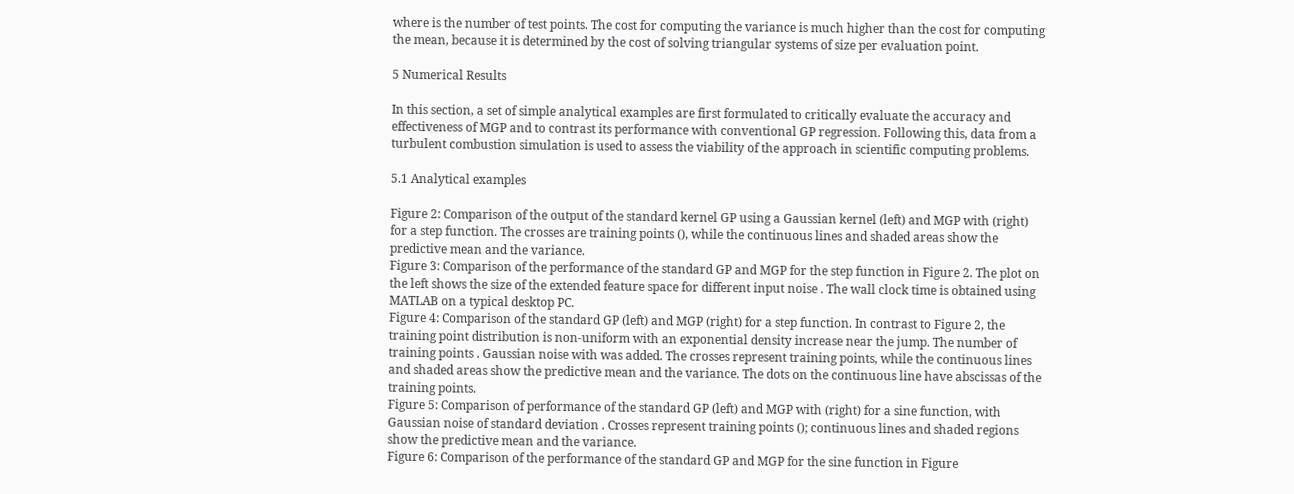where is the number of test points. The cost for computing the variance is much higher than the cost for computing the mean, because it is determined by the cost of solving triangular systems of size per evaluation point.

5 Numerical Results

In this section, a set of simple analytical examples are first formulated to critically evaluate the accuracy and effectiveness of MGP and to contrast its performance with conventional GP regression. Following this, data from a turbulent combustion simulation is used to assess the viability of the approach in scientific computing problems.

5.1 Analytical examples

Figure 2: Comparison of the output of the standard kernel GP using a Gaussian kernel (left) and MGP with (right) for a step function. The crosses are training points (), while the continuous lines and shaded areas show the predictive mean and the variance.
Figure 3: Comparison of the performance of the standard GP and MGP for the step function in Figure 2. The plot on the left shows the size of the extended feature space for different input noise . The wall clock time is obtained using MATLAB on a typical desktop PC.
Figure 4: Comparison of the standard GP (left) and MGP (right) for a step function. In contrast to Figure 2, the training point distribution is non-uniform with an exponential density increase near the jump. The number of training points . Gaussian noise with was added. The crosses represent training points, while the continuous lines and shaded areas show the predictive mean and the variance. The dots on the continuous line have abscissas of the training points.
Figure 5: Comparison of performance of the standard GP (left) and MGP with (right) for a sine function, with Gaussian noise of standard deviation . Crosses represent training points (); continuous lines and shaded regions show the predictive mean and the variance.
Figure 6: Comparison of the performance of the standard GP and MGP for the sine function in Figure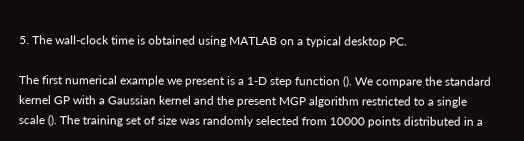5. The wall-clock time is obtained using MATLAB on a typical desktop PC.

The first numerical example we present is a 1-D step function (). We compare the standard kernel GP with a Gaussian kernel and the present MGP algorithm restricted to a single scale (). The training set of size was randomly selected from 10000 points distributed in a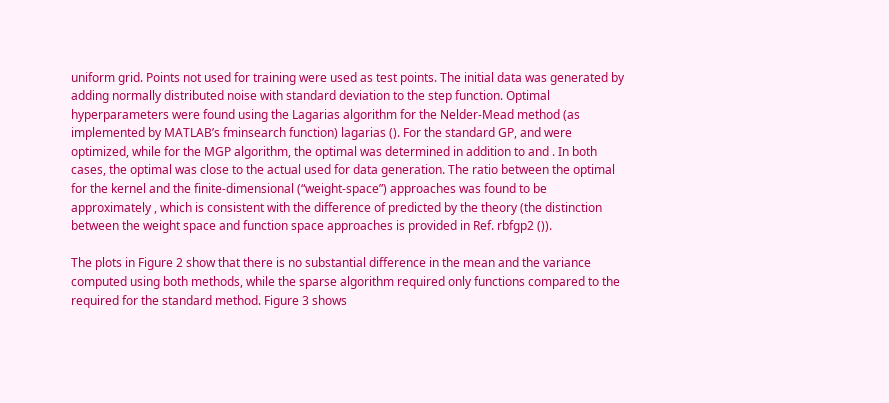uniform grid. Points not used for training were used as test points. The initial data was generated by adding normally distributed noise with standard deviation to the step function. Optimal hyperparameters were found using the Lagarias algorithm for the Nelder-Mead method (as implemented by MATLAB’s fminsearch function) lagarias (). For the standard GP, and were optimized, while for the MGP algorithm, the optimal was determined in addition to and . In both cases, the optimal was close to the actual used for data generation. The ratio between the optimal for the kernel and the finite-dimensional (“weight-space”) approaches was found to be approximately , which is consistent with the difference of predicted by the theory (the distinction between the weight space and function space approaches is provided in Ref. rbfgp2 ()).

The plots in Figure 2 show that there is no substantial difference in the mean and the variance computed using both methods, while the sparse algorithm required only functions compared to the required for the standard method. Figure 3 shows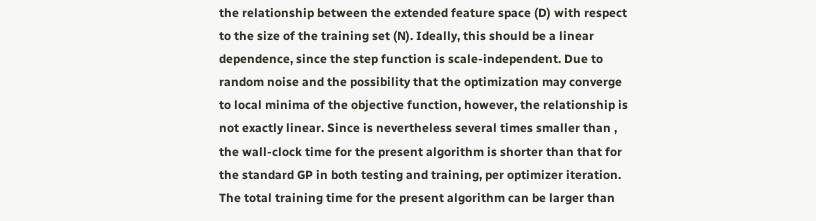the relationship between the extended feature space (D) with respect to the size of the training set (N). Ideally, this should be a linear dependence, since the step function is scale-independent. Due to random noise and the possibility that the optimization may converge to local minima of the objective function, however, the relationship is not exactly linear. Since is nevertheless several times smaller than , the wall-clock time for the present algorithm is shorter than that for the standard GP in both testing and training, per optimizer iteration. The total training time for the present algorithm can be larger than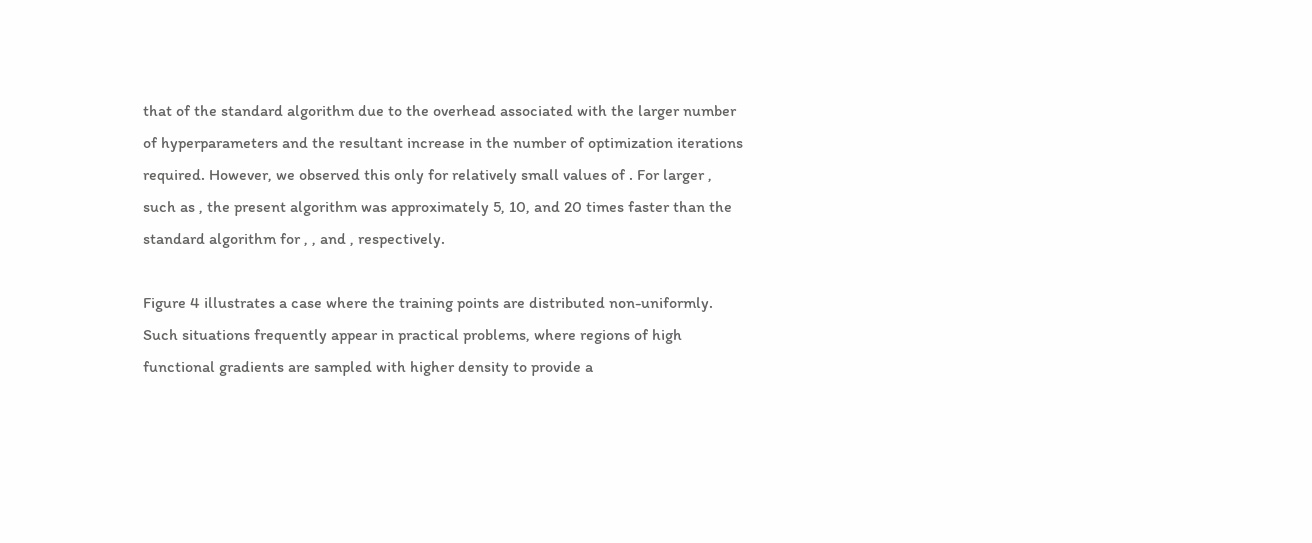that of the standard algorithm due to the overhead associated with the larger number of hyperparameters and the resultant increase in the number of optimization iterations required. However, we observed this only for relatively small values of . For larger , such as , the present algorithm was approximately 5, 10, and 20 times faster than the standard algorithm for , , and , respectively.

Figure 4 illustrates a case where the training points are distributed non-uniformly. Such situations frequently appear in practical problems, where regions of high functional gradients are sampled with higher density to provide a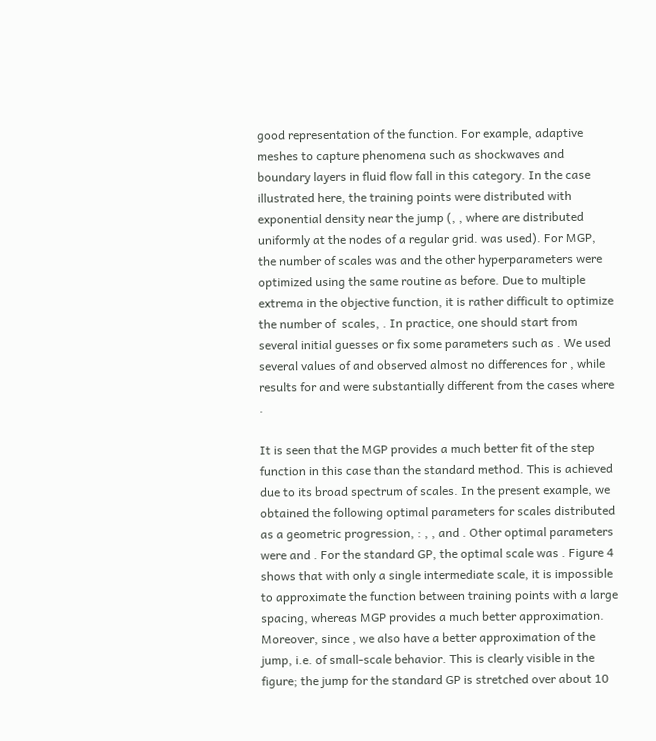good representation of the function. For example, adaptive meshes to capture phenomena such as shockwaves and boundary layers in fluid flow fall in this category. In the case illustrated here, the training points were distributed with exponential density near the jump (, , where are distributed uniformly at the nodes of a regular grid. was used). For MGP, the number of scales was and the other hyperparameters were optimized using the same routine as before. Due to multiple extrema in the objective function, it is rather difficult to optimize the number of  scales, . In practice, one should start from several initial guesses or fix some parameters such as . We used several values of and observed almost no differences for , while results for and were substantially different from the cases where .

It is seen that the MGP provides a much better fit of the step function in this case than the standard method. This is achieved due to its broad spectrum of scales. In the present example, we obtained the following optimal parameters for scales distributed as a geometric progression, : , , and . Other optimal parameters were and . For the standard GP, the optimal scale was . Figure 4 shows that with only a single intermediate scale, it is impossible to approximate the function between training points with a large spacing, whereas MGP provides a much better approximation. Moreover, since , we also have a better approximation of the jump, i.e. of small-scale behavior. This is clearly visible in the figure; the jump for the standard GP is stretched over about 10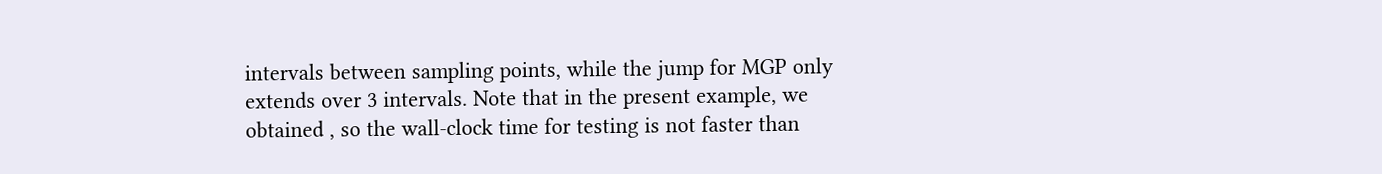intervals between sampling points, while the jump for MGP only extends over 3 intervals. Note that in the present example, we obtained , so the wall-clock time for testing is not faster than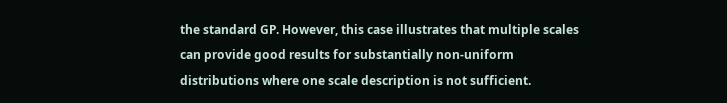the standard GP. However, this case illustrates that multiple scales can provide good results for substantially non-uniform distributions where one scale description is not sufficient.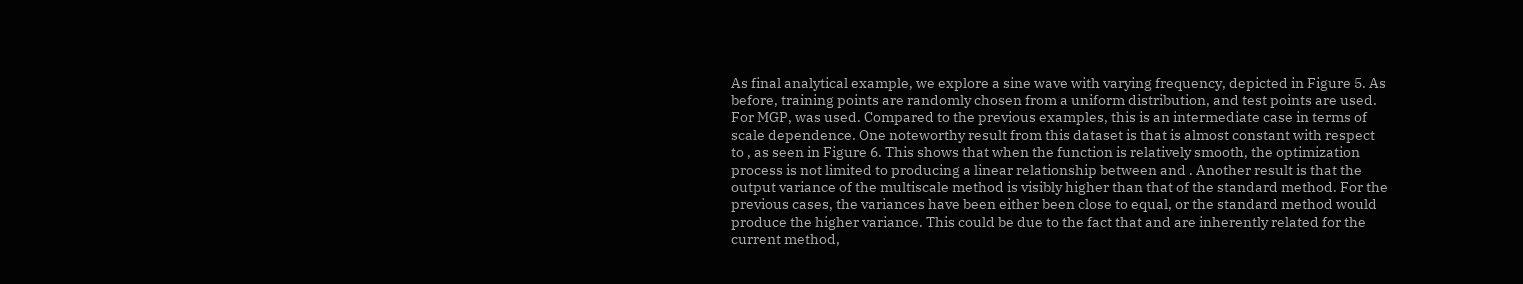As final analytical example, we explore a sine wave with varying frequency, depicted in Figure 5. As before, training points are randomly chosen from a uniform distribution, and test points are used. For MGP, was used. Compared to the previous examples, this is an intermediate case in terms of scale dependence. One noteworthy result from this dataset is that is almost constant with respect to , as seen in Figure 6. This shows that when the function is relatively smooth, the optimization process is not limited to producing a linear relationship between and . Another result is that the output variance of the multiscale method is visibly higher than that of the standard method. For the previous cases, the variances have been either been close to equal, or the standard method would produce the higher variance. This could be due to the fact that and are inherently related for the current method,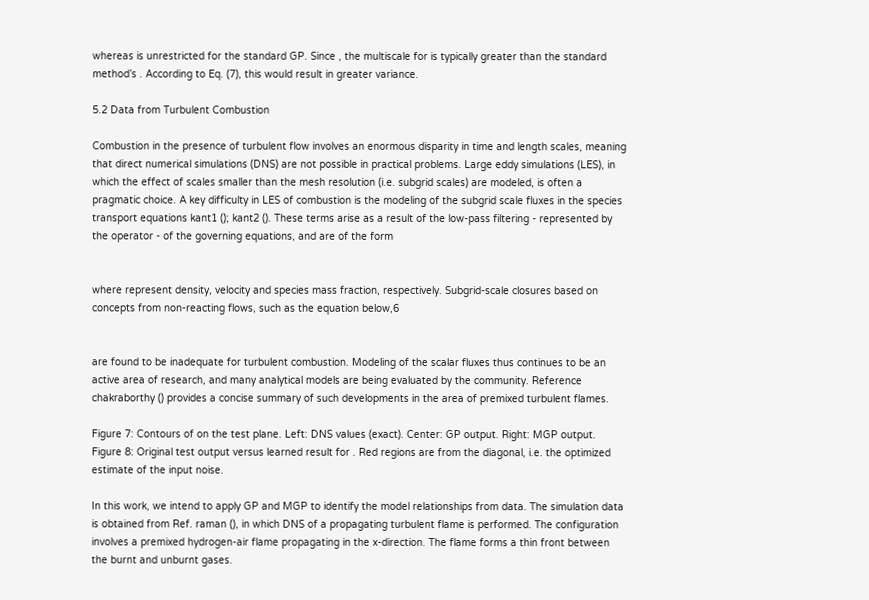whereas is unrestricted for the standard GP. Since , the multiscale for is typically greater than the standard method’s . According to Eq. (7), this would result in greater variance.

5.2 Data from Turbulent Combustion

Combustion in the presence of turbulent flow involves an enormous disparity in time and length scales, meaning that direct numerical simulations (DNS) are not possible in practical problems. Large eddy simulations (LES), in which the effect of scales smaller than the mesh resolution (i.e. subgrid scales) are modeled, is often a pragmatic choice. A key difficulty in LES of combustion is the modeling of the subgrid scale fluxes in the species transport equations kant1 (); kant2 (). These terms arise as a result of the low-pass filtering - represented by the operator - of the governing equations, and are of the form


where represent density, velocity and species mass fraction, respectively. Subgrid-scale closures based on concepts from non-reacting flows, such as the equation below,6


are found to be inadequate for turbulent combustion. Modeling of the scalar fluxes thus continues to be an active area of research, and many analytical models are being evaluated by the community. Reference  chakraborthy () provides a concise summary of such developments in the area of premixed turbulent flames.

Figure 7: Contours of on the test plane. Left: DNS values (exact). Center: GP output. Right: MGP output.
Figure 8: Original test output versus learned result for . Red regions are from the diagonal, i.e. the optimized estimate of the input noise.

In this work, we intend to apply GP and MGP to identify the model relationships from data. The simulation data is obtained from Ref. raman (), in which DNS of a propagating turbulent flame is performed. The configuration involves a premixed hydrogen-air flame propagating in the x-direction. The flame forms a thin front between the burnt and unburnt gases.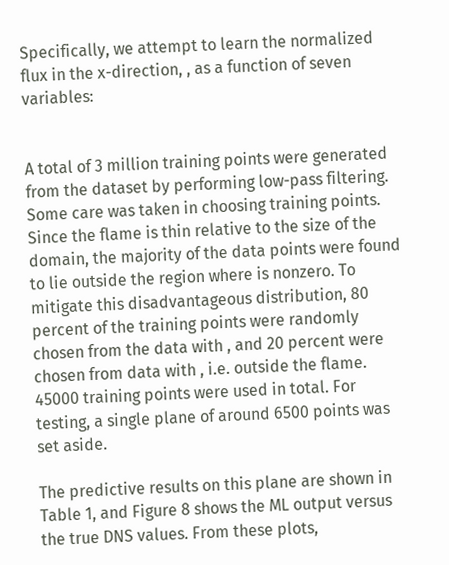Specifically, we attempt to learn the normalized flux in the x-direction, , as a function of seven variables:


A total of 3 million training points were generated from the dataset by performing low-pass filtering. Some care was taken in choosing training points. Since the flame is thin relative to the size of the domain, the majority of the data points were found to lie outside the region where is nonzero. To mitigate this disadvantageous distribution, 80 percent of the training points were randomly chosen from the data with , and 20 percent were chosen from data with , i.e. outside the flame. 45000 training points were used in total. For testing, a single plane of around 6500 points was set aside.

The predictive results on this plane are shown in Table 1, and Figure 8 shows the ML output versus the true DNS values. From these plots,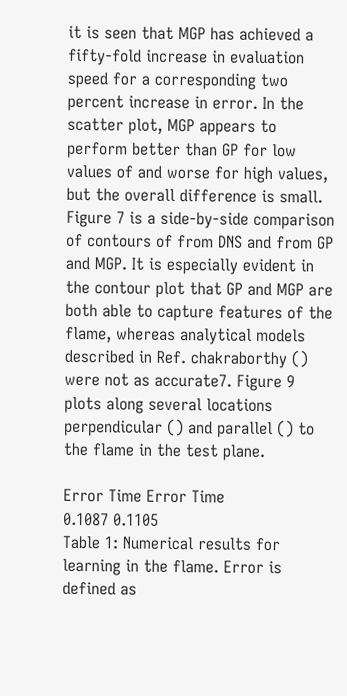it is seen that MGP has achieved a fifty-fold increase in evaluation speed for a corresponding two percent increase in error. In the scatter plot, MGP appears to perform better than GP for low values of and worse for high values, but the overall difference is small. Figure 7 is a side-by-side comparison of contours of from DNS and from GP and MGP. It is especially evident in the contour plot that GP and MGP are both able to capture features of the flame, whereas analytical models described in Ref. chakraborthy () were not as accurate7. Figure 9 plots along several locations perpendicular () and parallel () to the flame in the test plane.

Error Time Error Time
0.1087 0.1105
Table 1: Numerical results for learning in the flame. Error is defined as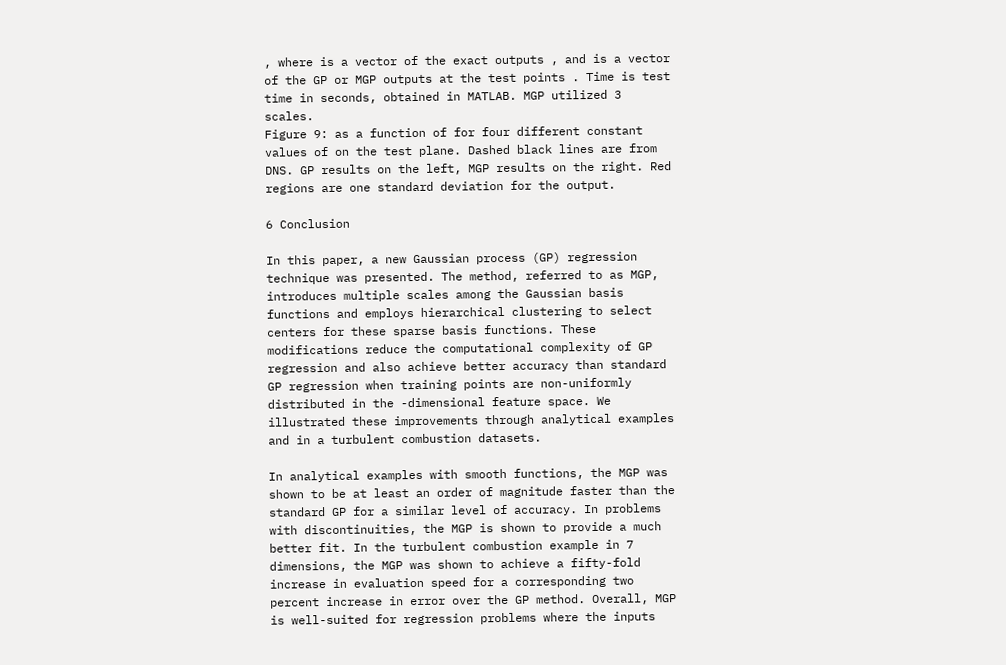, where is a vector of the exact outputs , and is a vector of the GP or MGP outputs at the test points . Time is test time in seconds, obtained in MATLAB. MGP utilized 3 scales.
Figure 9: as a function of for four different constant values of on the test plane. Dashed black lines are from DNS. GP results on the left, MGP results on the right. Red regions are one standard deviation for the output.

6 Conclusion

In this paper, a new Gaussian process (GP) regression technique was presented. The method, referred to as MGP, introduces multiple scales among the Gaussian basis functions and employs hierarchical clustering to select centers for these sparse basis functions. These modifications reduce the computational complexity of GP regression and also achieve better accuracy than standard GP regression when training points are non-uniformly distributed in the -dimensional feature space. We illustrated these improvements through analytical examples and in a turbulent combustion datasets.

In analytical examples with smooth functions, the MGP was shown to be at least an order of magnitude faster than the standard GP for a similar level of accuracy. In problems with discontinuities, the MGP is shown to provide a much better fit. In the turbulent combustion example in 7 dimensions, the MGP was shown to achieve a fifty-fold increase in evaluation speed for a corresponding two percent increase in error over the GP method. Overall, MGP is well-suited for regression problems where the inputs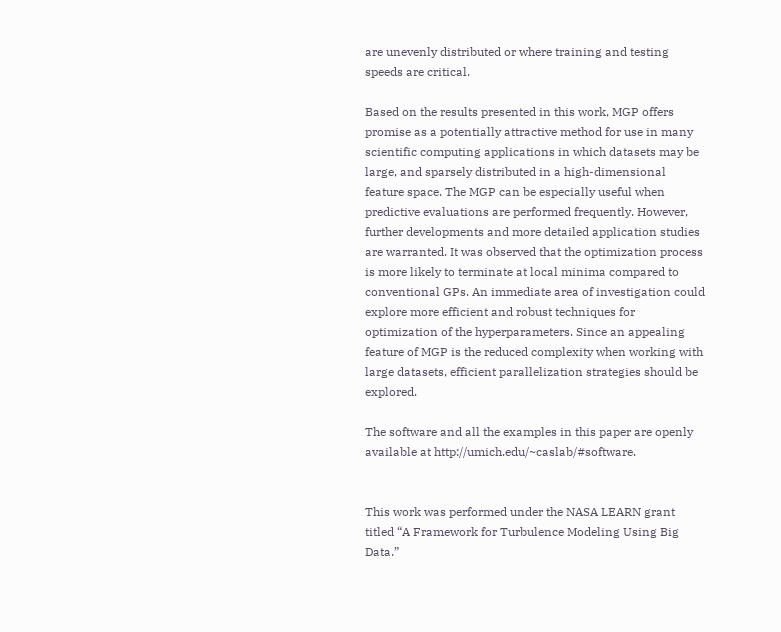are unevenly distributed or where training and testing speeds are critical.

Based on the results presented in this work, MGP offers promise as a potentially attractive method for use in many scientific computing applications in which datasets may be large, and sparsely distributed in a high-dimensional feature space. The MGP can be especially useful when predictive evaluations are performed frequently. However, further developments and more detailed application studies are warranted. It was observed that the optimization process is more likely to terminate at local minima compared to conventional GPs. An immediate area of investigation could explore more efficient and robust techniques for optimization of the hyperparameters. Since an appealing feature of MGP is the reduced complexity when working with large datasets, efficient parallelization strategies should be explored.

The software and all the examples in this paper are openly available at http://umich.edu/~caslab/#software.


This work was performed under the NASA LEARN grant titled “A Framework for Turbulence Modeling Using Big Data.”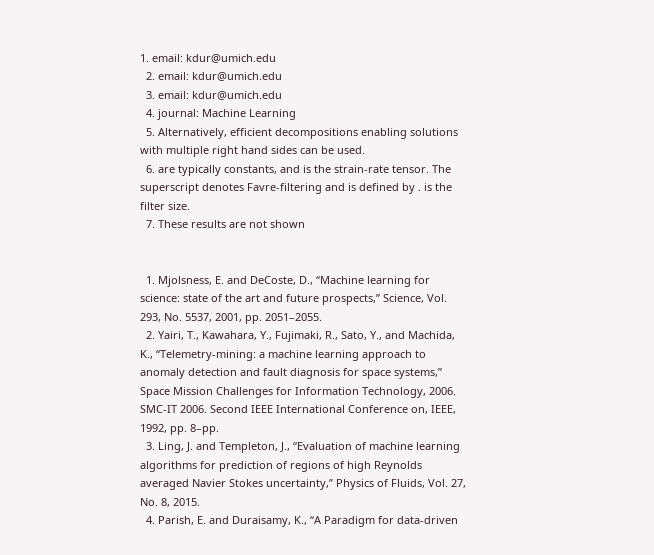1. email: kdur@umich.edu
  2. email: kdur@umich.edu
  3. email: kdur@umich.edu
  4. journal: Machine Learning
  5. Alternatively, efficient decompositions enabling solutions with multiple right hand sides can be used.
  6. are typically constants, and is the strain-rate tensor. The superscript denotes Favre-filtering and is defined by . is the filter size.
  7. These results are not shown


  1. Mjolsness, E. and DeCoste, D., “Machine learning for science: state of the art and future prospects,” Science, Vol. 293, No. 5537, 2001, pp. 2051–2055.
  2. Yairi, T., Kawahara, Y., Fujimaki, R., Sato, Y., and Machida, K., “Telemetry-mining: a machine learning approach to anomaly detection and fault diagnosis for space systems,” Space Mission Challenges for Information Technology, 2006. SMC-IT 2006. Second IEEE International Conference on, IEEE, 1992, pp. 8–pp.
  3. Ling, J. and Templeton, J., “Evaluation of machine learning algorithms for prediction of regions of high Reynolds averaged Navier Stokes uncertainty,” Physics of Fluids, Vol. 27, No. 8, 2015.
  4. Parish, E. and Duraisamy, K., “A Paradigm for data-driven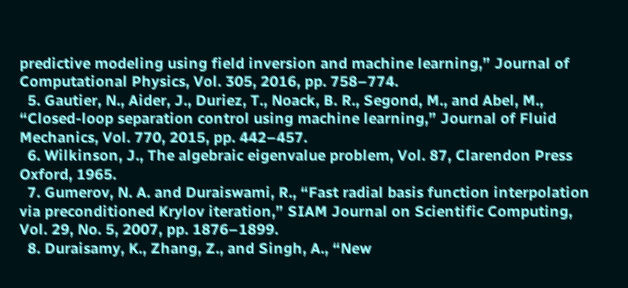predictive modeling using field inversion and machine learning,” Journal of Computational Physics, Vol. 305, 2016, pp. 758–774.
  5. Gautier, N., Aider, J., Duriez, T., Noack, B. R., Segond, M., and Abel, M., “Closed-loop separation control using machine learning,” Journal of Fluid Mechanics, Vol. 770, 2015, pp. 442–457.
  6. Wilkinson, J., The algebraic eigenvalue problem, Vol. 87, Clarendon Press Oxford, 1965.
  7. Gumerov, N. A. and Duraiswami, R., “Fast radial basis function interpolation via preconditioned Krylov iteration,” SIAM Journal on Scientific Computing, Vol. 29, No. 5, 2007, pp. 1876–1899.
  8. Duraisamy, K., Zhang, Z., and Singh, A., “New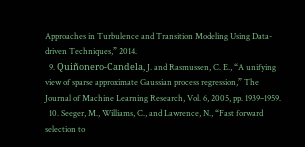Approaches in Turbulence and Transition Modeling Using Data-driven Techniques,” 2014.
  9. Quiñonero-Candela, J. and Rasmussen, C. E., “A unifying view of sparse approximate Gaussian process regression,” The Journal of Machine Learning Research, Vol. 6, 2005, pp. 1939–1959.
  10. Seeger, M., Williams, C., and Lawrence, N., “Fast forward selection to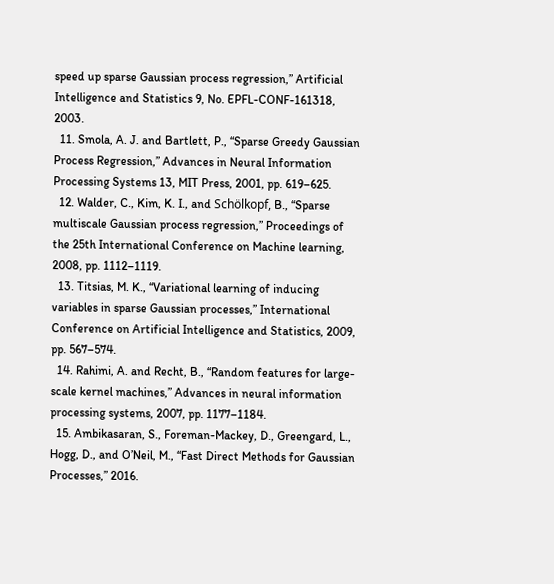speed up sparse Gaussian process regression,” Artificial Intelligence and Statistics 9, No. EPFL-CONF-161318, 2003.
  11. Smola, A. J. and Bartlett, P., “Sparse Greedy Gaussian Process Regression,” Advances in Neural Information Processing Systems 13, MIT Press, 2001, pp. 619–625.
  12. Walder, C., Kim, K. I., and Schölkopf, B., “Sparse multiscale Gaussian process regression,” Proceedings of the 25th International Conference on Machine learning, 2008, pp. 1112–1119.
  13. Titsias, M. K., “Variational learning of inducing variables in sparse Gaussian processes,” International Conference on Artificial Intelligence and Statistics, 2009, pp. 567–574.
  14. Rahimi, A. and Recht, B., “Random features for large-scale kernel machines,” Advances in neural information processing systems, 2007, pp. 1177–1184.
  15. Ambikasaran, S., Foreman-Mackey, D., Greengard, L., Hogg, D., and O’Neil, M., “Fast Direct Methods for Gaussian Processes,” 2016.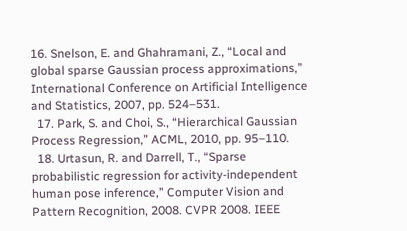16. Snelson, E. and Ghahramani, Z., “Local and global sparse Gaussian process approximations,” International Conference on Artificial Intelligence and Statistics, 2007, pp. 524–531.
  17. Park, S. and Choi, S., “Hierarchical Gaussian Process Regression,” ACML, 2010, pp. 95–110.
  18. Urtasun, R. and Darrell, T., “Sparse probabilistic regression for activity-independent human pose inference,” Computer Vision and Pattern Recognition, 2008. CVPR 2008. IEEE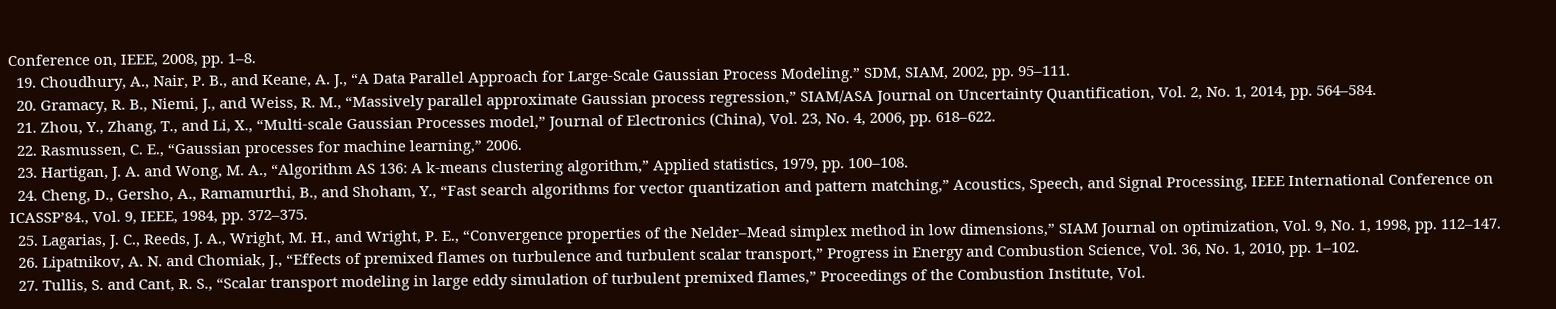Conference on, IEEE, 2008, pp. 1–8.
  19. Choudhury, A., Nair, P. B., and Keane, A. J., “A Data Parallel Approach for Large-Scale Gaussian Process Modeling.” SDM, SIAM, 2002, pp. 95–111.
  20. Gramacy, R. B., Niemi, J., and Weiss, R. M., “Massively parallel approximate Gaussian process regression,” SIAM/ASA Journal on Uncertainty Quantification, Vol. 2, No. 1, 2014, pp. 564–584.
  21. Zhou, Y., Zhang, T., and Li, X., “Multi-scale Gaussian Processes model,” Journal of Electronics (China), Vol. 23, No. 4, 2006, pp. 618–622.
  22. Rasmussen, C. E., “Gaussian processes for machine learning,” 2006.
  23. Hartigan, J. A. and Wong, M. A., “Algorithm AS 136: A k-means clustering algorithm,” Applied statistics, 1979, pp. 100–108.
  24. Cheng, D., Gersho, A., Ramamurthi, B., and Shoham, Y., “Fast search algorithms for vector quantization and pattern matching,” Acoustics, Speech, and Signal Processing, IEEE International Conference on ICASSP’84., Vol. 9, IEEE, 1984, pp. 372–375.
  25. Lagarias, J. C., Reeds, J. A., Wright, M. H., and Wright, P. E., “Convergence properties of the Nelder–Mead simplex method in low dimensions,” SIAM Journal on optimization, Vol. 9, No. 1, 1998, pp. 112–147.
  26. Lipatnikov, A. N. and Chomiak, J., “Effects of premixed flames on turbulence and turbulent scalar transport,” Progress in Energy and Combustion Science, Vol. 36, No. 1, 2010, pp. 1–102.
  27. Tullis, S. and Cant, R. S., “Scalar transport modeling in large eddy simulation of turbulent premixed flames,” Proceedings of the Combustion Institute, Vol.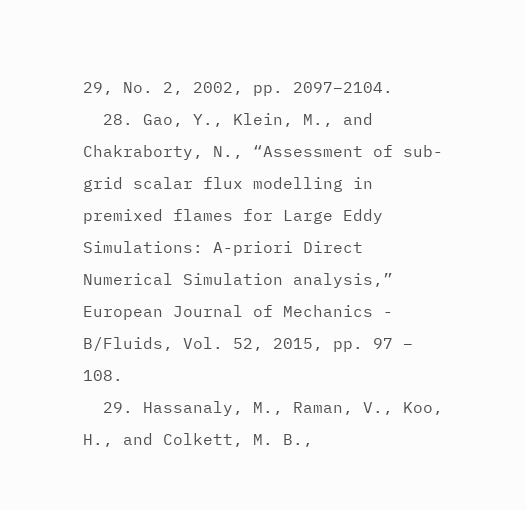29, No. 2, 2002, pp. 2097–2104.
  28. Gao, Y., Klein, M., and Chakraborty, N., “Assessment of sub-grid scalar flux modelling in premixed flames for Large Eddy Simulations: A-priori Direct Numerical Simulation analysis,” European Journal of Mechanics - B/Fluids, Vol. 52, 2015, pp. 97 – 108.
  29. Hassanaly, M., Raman, V., Koo, H., and Colkett, M. B.,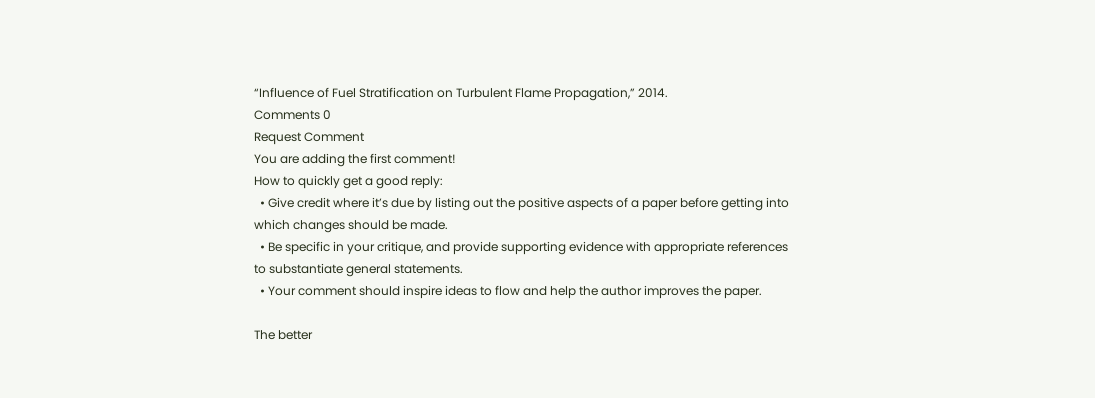“Influence of Fuel Stratification on Turbulent Flame Propagation,” 2014.
Comments 0
Request Comment
You are adding the first comment!
How to quickly get a good reply:
  • Give credit where it’s due by listing out the positive aspects of a paper before getting into which changes should be made.
  • Be specific in your critique, and provide supporting evidence with appropriate references to substantiate general statements.
  • Your comment should inspire ideas to flow and help the author improves the paper.

The better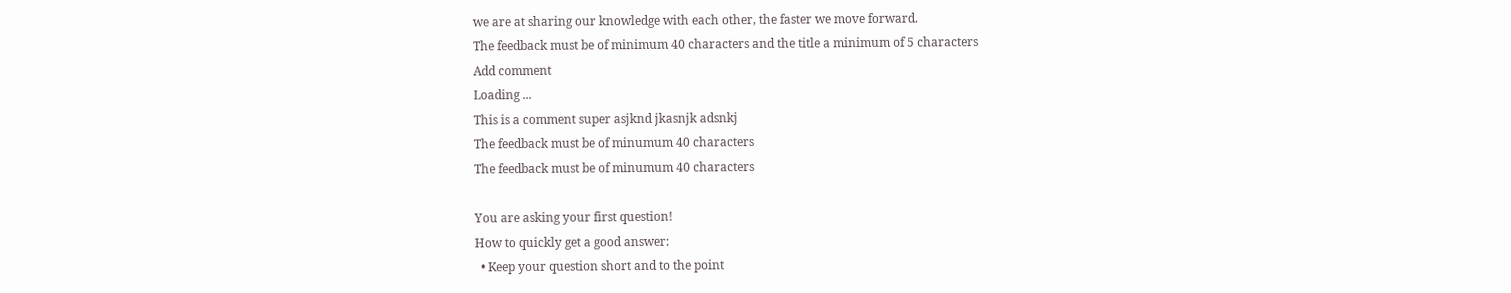we are at sharing our knowledge with each other, the faster we move forward.
The feedback must be of minimum 40 characters and the title a minimum of 5 characters
Add comment
Loading ...
This is a comment super asjknd jkasnjk adsnkj
The feedback must be of minumum 40 characters
The feedback must be of minumum 40 characters

You are asking your first question!
How to quickly get a good answer:
  • Keep your question short and to the point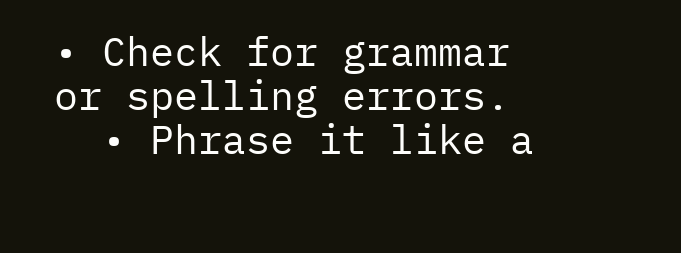• Check for grammar or spelling errors.
  • Phrase it like a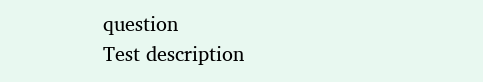question
Test description